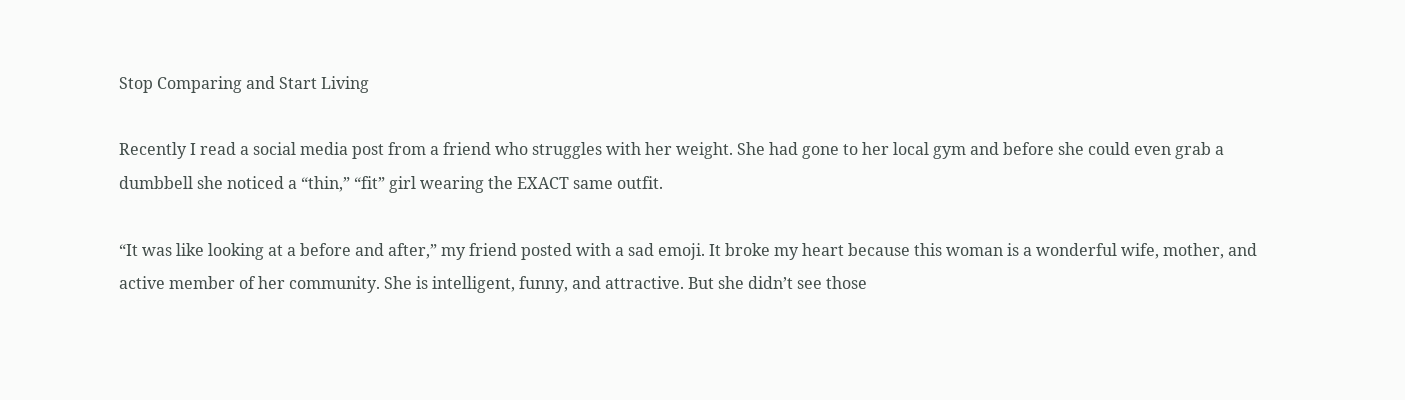Stop Comparing and Start Living

Recently I read a social media post from a friend who struggles with her weight. She had gone to her local gym and before she could even grab a dumbbell she noticed a “thin,” “fit” girl wearing the EXACT same outfit.

“It was like looking at a before and after,” my friend posted with a sad emoji. It broke my heart because this woman is a wonderful wife, mother, and active member of her community. She is intelligent, funny, and attractive. But she didn’t see those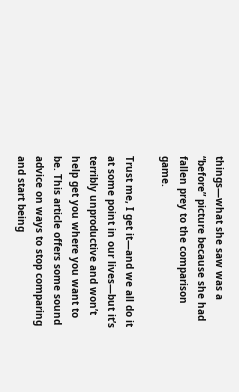things—what she saw was a “before” picture because she had fallen prey to the comparison game.

Trust me, I get it—and we all do it at some point in our lives—but it’s terribly unproductive and won’t help get you where you want to be. This article offers some sound advice on ways to stop comparing and start being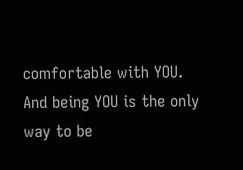comfortable with YOU. And being YOU is the only way to be